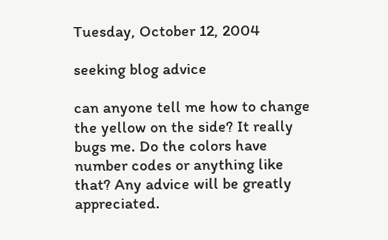Tuesday, October 12, 2004

seeking blog advice

can anyone tell me how to change the yellow on the side? It really bugs me. Do the colors have number codes or anything like that? Any advice will be greatly appreciated.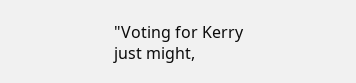"Voting for Kerry just might,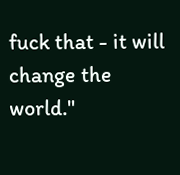fuck that - it will change the world."